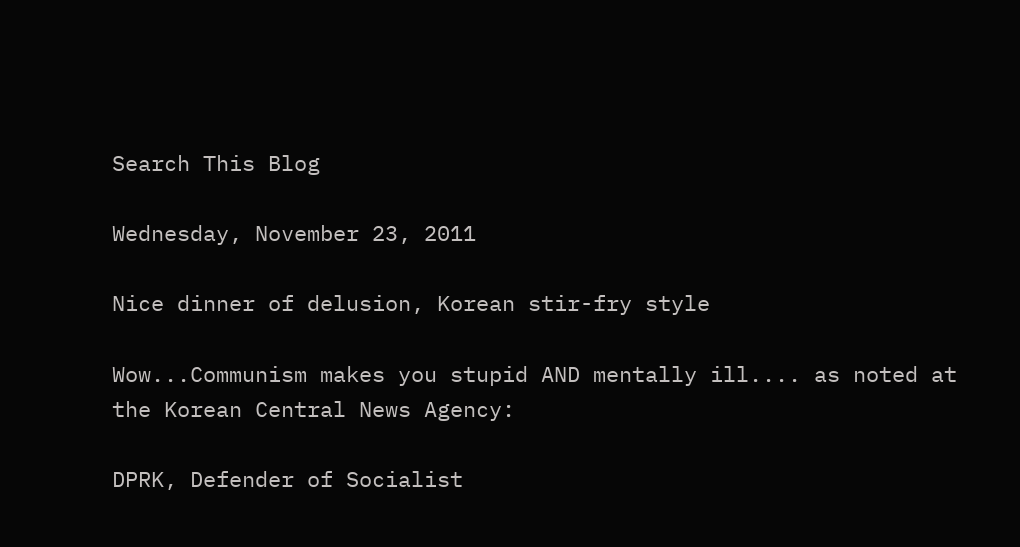Search This Blog

Wednesday, November 23, 2011

Nice dinner of delusion, Korean stir-fry style

Wow...Communism makes you stupid AND mentally ill.... as noted at the Korean Central News Agency:

DPRK, Defender of Socialist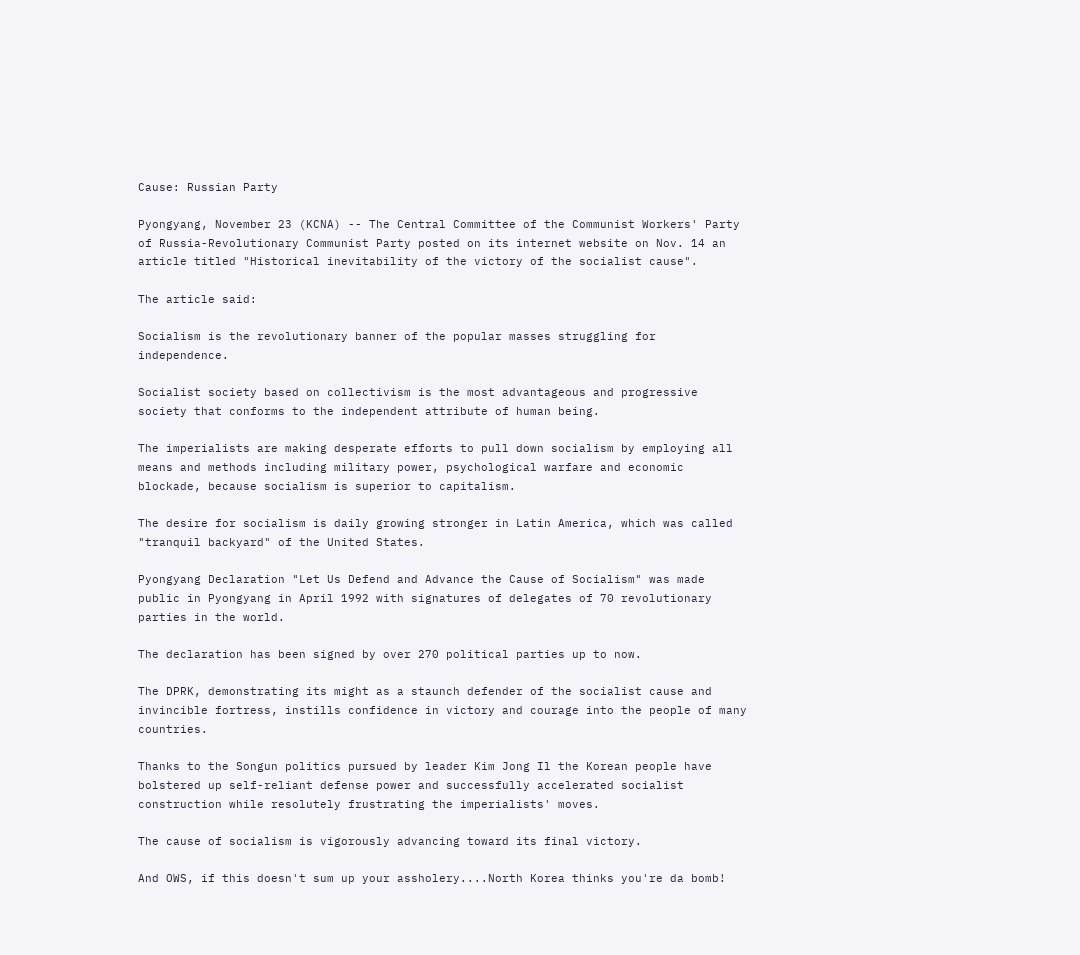Cause: Russian Party

Pyongyang, November 23 (KCNA) -- The Central Committee of the Communist Workers' Party of Russia-Revolutionary Communist Party posted on its internet website on Nov. 14 an article titled "Historical inevitability of the victory of the socialist cause".

The article said:

Socialism is the revolutionary banner of the popular masses struggling for independence.

Socialist society based on collectivism is the most advantageous and progressive society that conforms to the independent attribute of human being.

The imperialists are making desperate efforts to pull down socialism by employing all means and methods including military power, psychological warfare and economic blockade, because socialism is superior to capitalism.

The desire for socialism is daily growing stronger in Latin America, which was called "tranquil backyard" of the United States.

Pyongyang Declaration "Let Us Defend and Advance the Cause of Socialism" was made public in Pyongyang in April 1992 with signatures of delegates of 70 revolutionary parties in the world.

The declaration has been signed by over 270 political parties up to now.

The DPRK, demonstrating its might as a staunch defender of the socialist cause and invincible fortress, instills confidence in victory and courage into the people of many countries.

Thanks to the Songun politics pursued by leader Kim Jong Il the Korean people have bolstered up self-reliant defense power and successfully accelerated socialist construction while resolutely frustrating the imperialists' moves.

The cause of socialism is vigorously advancing toward its final victory.

And OWS, if this doesn't sum up your assholery....North Korea thinks you're da bomb!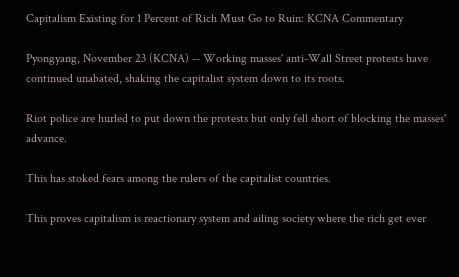Capitalism Existing for 1 Percent of Rich Must Go to Ruin: KCNA Commentary

Pyongyang, November 23 (KCNA) -- Working masses' anti-Wall Street protests have continued unabated, shaking the capitalist system down to its roots.

Riot police are hurled to put down the protests but only fell short of blocking the masses' advance.

This has stoked fears among the rulers of the capitalist countries.

This proves capitalism is reactionary system and ailing society where the rich get ever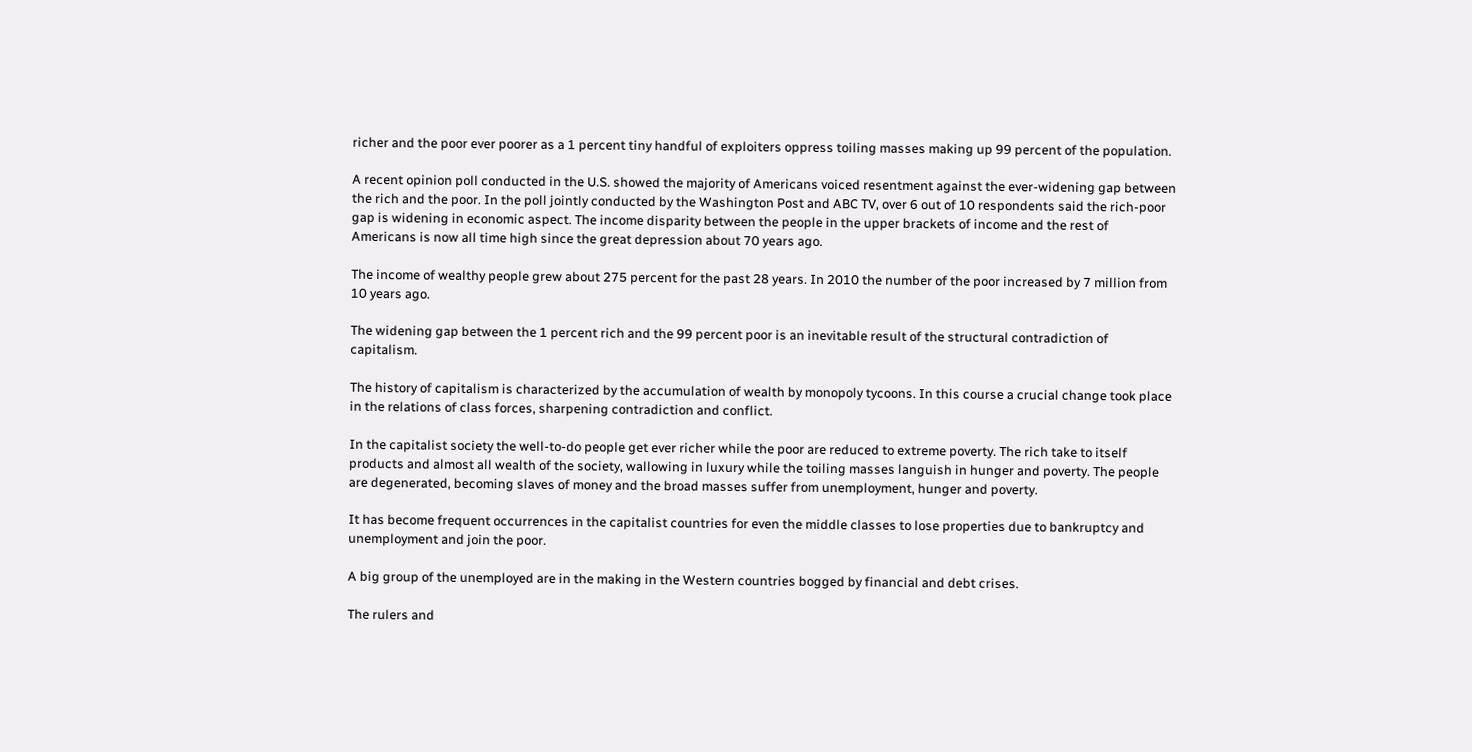richer and the poor ever poorer as a 1 percent tiny handful of exploiters oppress toiling masses making up 99 percent of the population.

A recent opinion poll conducted in the U.S. showed the majority of Americans voiced resentment against the ever-widening gap between the rich and the poor. In the poll jointly conducted by the Washington Post and ABC TV, over 6 out of 10 respondents said the rich-poor gap is widening in economic aspect. The income disparity between the people in the upper brackets of income and the rest of Americans is now all time high since the great depression about 70 years ago.

The income of wealthy people grew about 275 percent for the past 28 years. In 2010 the number of the poor increased by 7 million from 10 years ago.

The widening gap between the 1 percent rich and the 99 percent poor is an inevitable result of the structural contradiction of capitalism.

The history of capitalism is characterized by the accumulation of wealth by monopoly tycoons. In this course a crucial change took place in the relations of class forces, sharpening contradiction and conflict.

In the capitalist society the well-to-do people get ever richer while the poor are reduced to extreme poverty. The rich take to itself products and almost all wealth of the society, wallowing in luxury while the toiling masses languish in hunger and poverty. The people are degenerated, becoming slaves of money and the broad masses suffer from unemployment, hunger and poverty.

It has become frequent occurrences in the capitalist countries for even the middle classes to lose properties due to bankruptcy and unemployment and join the poor.

A big group of the unemployed are in the making in the Western countries bogged by financial and debt crises.

The rulers and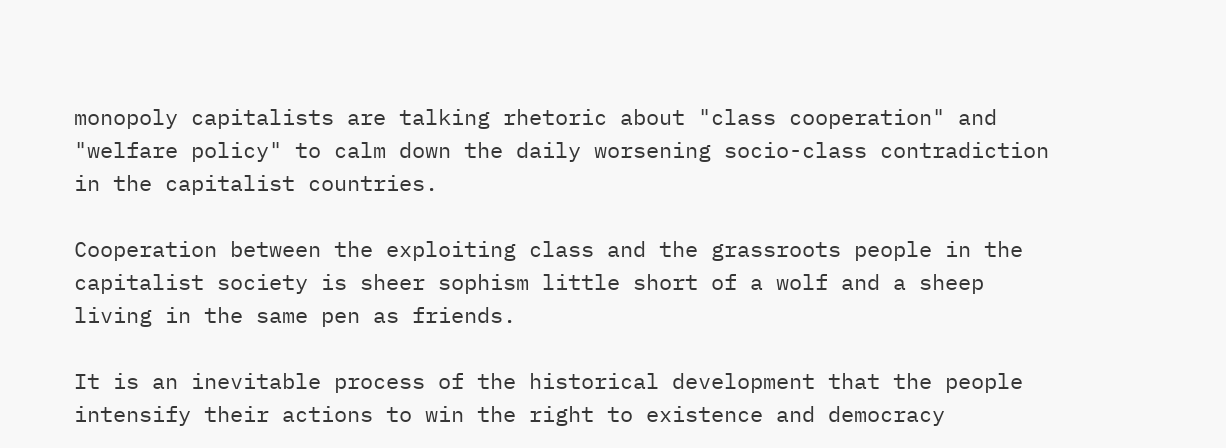monopoly capitalists are talking rhetoric about "class cooperation" and "welfare policy" to calm down the daily worsening socio-class contradiction in the capitalist countries.

Cooperation between the exploiting class and the grassroots people in the capitalist society is sheer sophism little short of a wolf and a sheep living in the same pen as friends.

It is an inevitable process of the historical development that the people intensify their actions to win the right to existence and democracy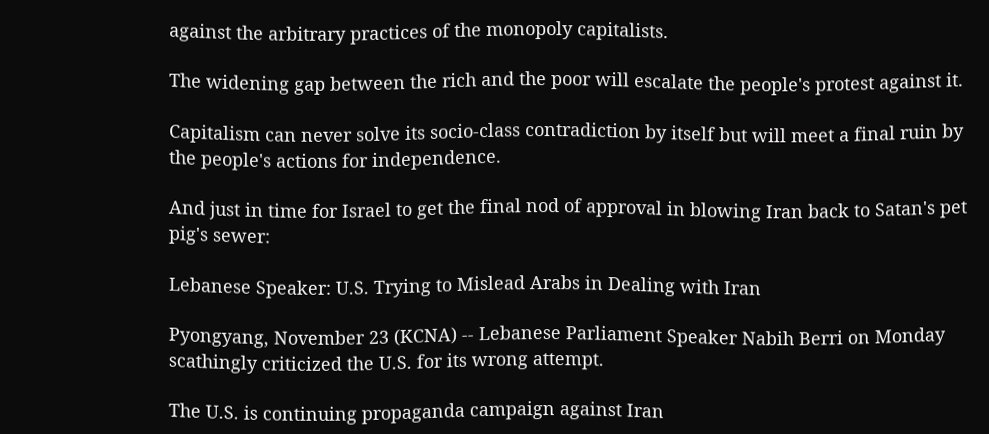against the arbitrary practices of the monopoly capitalists.

The widening gap between the rich and the poor will escalate the people's protest against it.

Capitalism can never solve its socio-class contradiction by itself but will meet a final ruin by the people's actions for independence.

And just in time for Israel to get the final nod of approval in blowing Iran back to Satan's pet pig's sewer:

Lebanese Speaker: U.S. Trying to Mislead Arabs in Dealing with Iran

Pyongyang, November 23 (KCNA) -- Lebanese Parliament Speaker Nabih Berri on Monday scathingly criticized the U.S. for its wrong attempt.

The U.S. is continuing propaganda campaign against Iran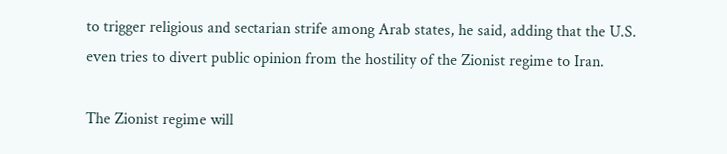to trigger religious and sectarian strife among Arab states, he said, adding that the U.S. even tries to divert public opinion from the hostility of the Zionist regime to Iran.

The Zionist regime will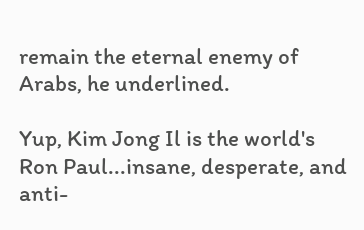remain the eternal enemy of Arabs, he underlined.

Yup, Kim Jong Il is the world's Ron Paul...insane, desperate, and anti-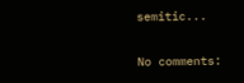semitic...

No comments: